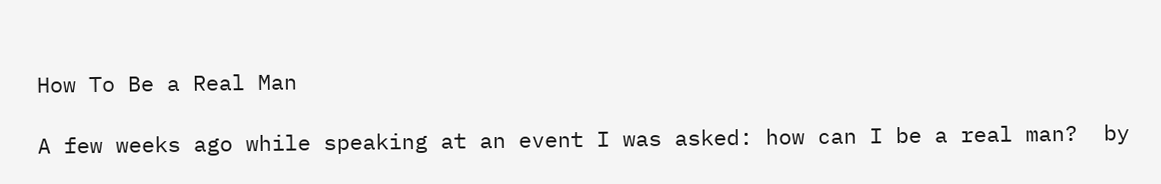How To Be a Real Man

A few weeks ago while speaking at an event I was asked: how can I be a real man?  by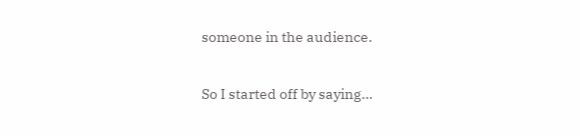someone in the audience.

So I started off by saying…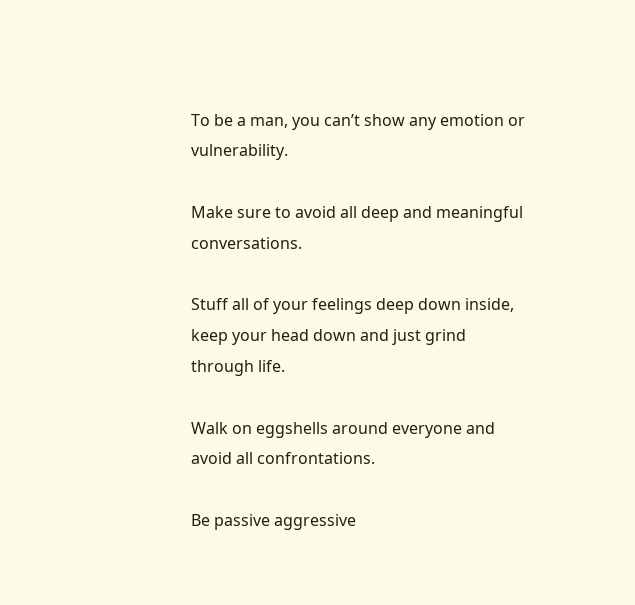To be a man, you can’t show any emotion or vulnerability.

Make sure to avoid all deep and meaningful conversations.

Stuff all of your feelings deep down inside, keep your head down and just grind through life.

Walk on eggshells around everyone and avoid all confrontations.

Be passive aggressive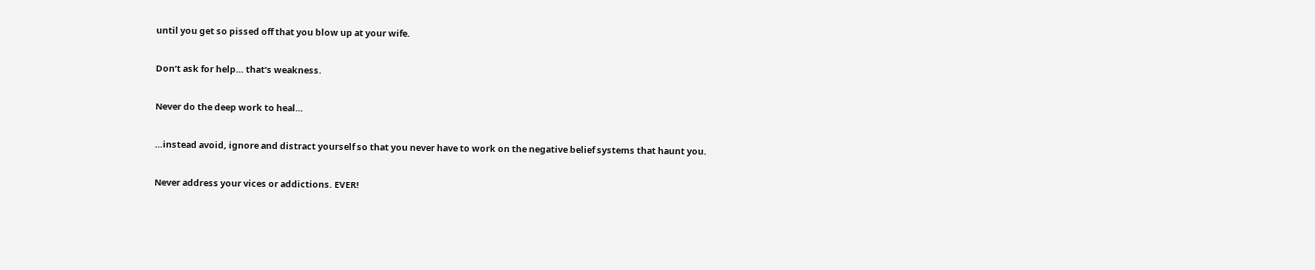until you get so pissed off that you blow up at your wife.

Don’t ask for help… that’s weakness.

Never do the deep work to heal…

…instead avoid, ignore and distract yourself so that you never have to work on the negative belief systems that haunt you.

Never address your vices or addictions. EVER!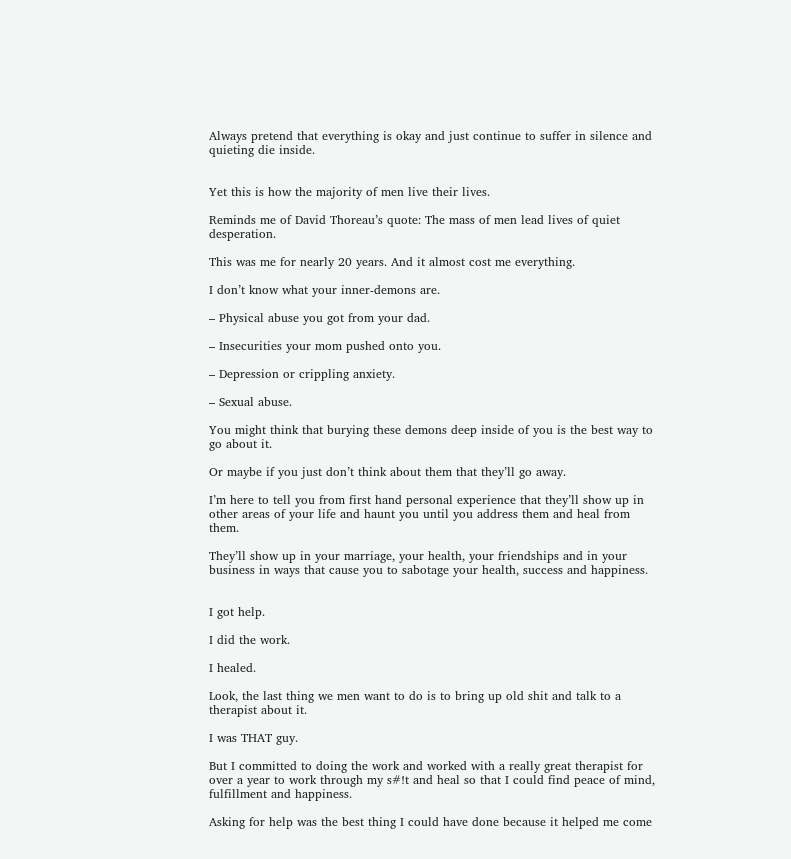Always pretend that everything is okay and just continue to suffer in silence and quieting die inside.


Yet this is how the majority of men live their lives.

Reminds me of David Thoreau’s quote: The mass of men lead lives of quiet desperation.

This was me for nearly 20 years. And it almost cost me everything.

I don’t know what your inner-demons are.

– Physical abuse you got from your dad.

– Insecurities your mom pushed onto you.

– Depression or crippling anxiety.

– Sexual abuse.

You might think that burying these demons deep inside of you is the best way to go about it.

Or maybe if you just don’t think about them that they’ll go away.

I’m here to tell you from first hand personal experience that they’ll show up in other areas of your life and haunt you until you address them and heal from them.

They’ll show up in your marriage, your health, your friendships and in your business in ways that cause you to sabotage your health, success and happiness.


I got help.

I did the work.

I healed.

Look, the last thing we men want to do is to bring up old shit and talk to a therapist about it.

I was THAT guy.

But I committed to doing the work and worked with a really great therapist for over a year to work through my s#!t and heal so that I could find peace of mind, fulfillment and happiness.

Asking for help was the best thing I could have done because it helped me come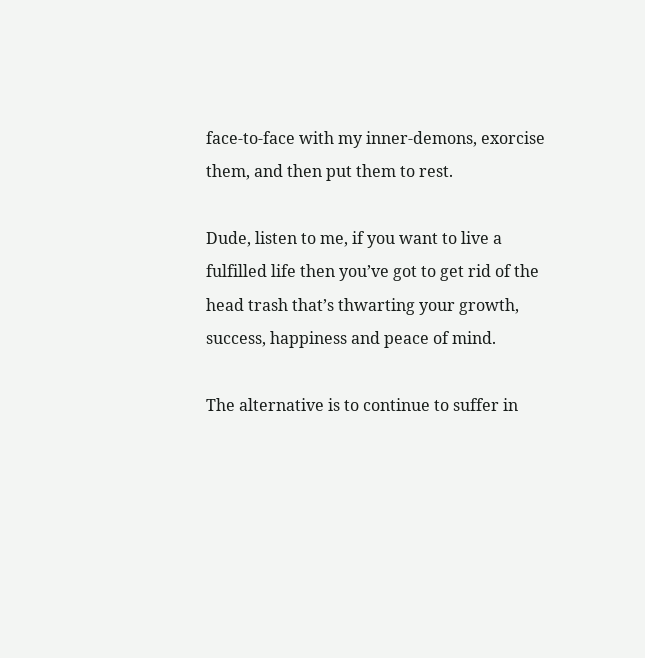face-to-face with my inner-demons, exorcise them, and then put them to rest.

Dude, listen to me, if you want to live a fulfilled life then you’ve got to get rid of the head trash that’s thwarting your growth, success, happiness and peace of mind.

The alternative is to continue to suffer in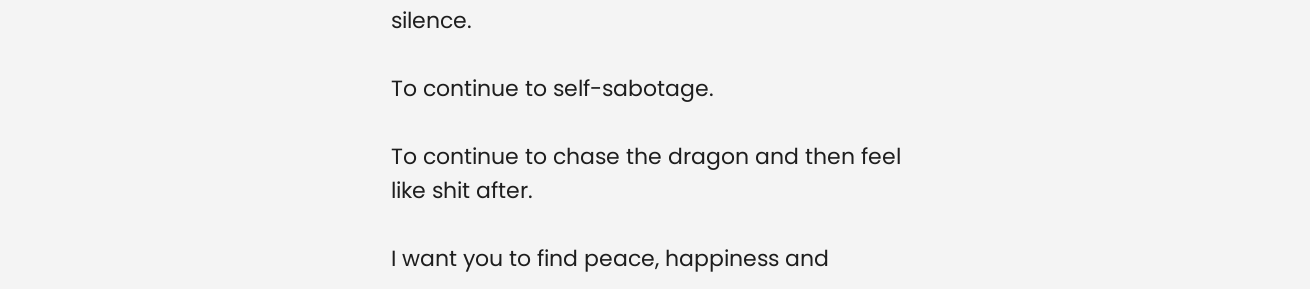silence.

To continue to self-sabotage.

To continue to chase the dragon and then feel like shit after.

I want you to find peace, happiness and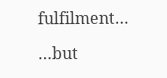fulfilment…

…but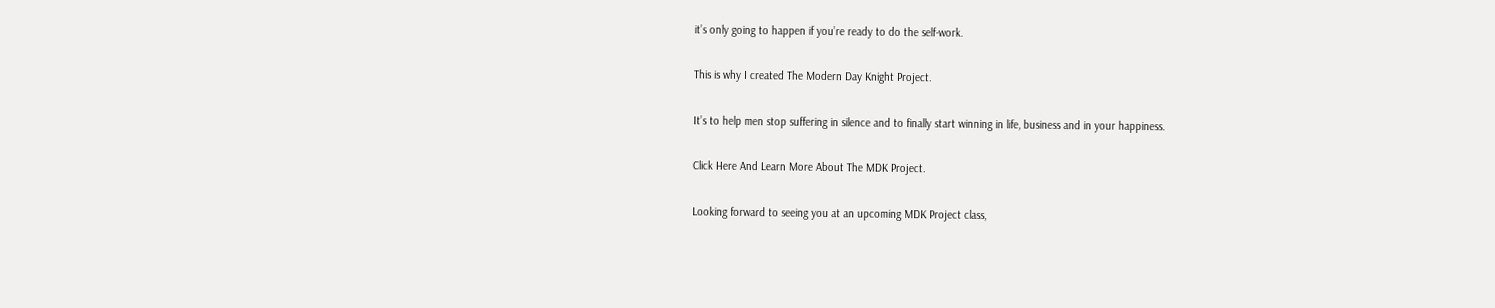it’s only going to happen if you’re ready to do the self-work.

This is why I created The Modern Day Knight Project.

It’s to help men stop suffering in silence and to finally start winning in life, business and in your happiness.

Click Here And Learn More About The MDK Project.

Looking forward to seeing you at an upcoming MDK Project class,